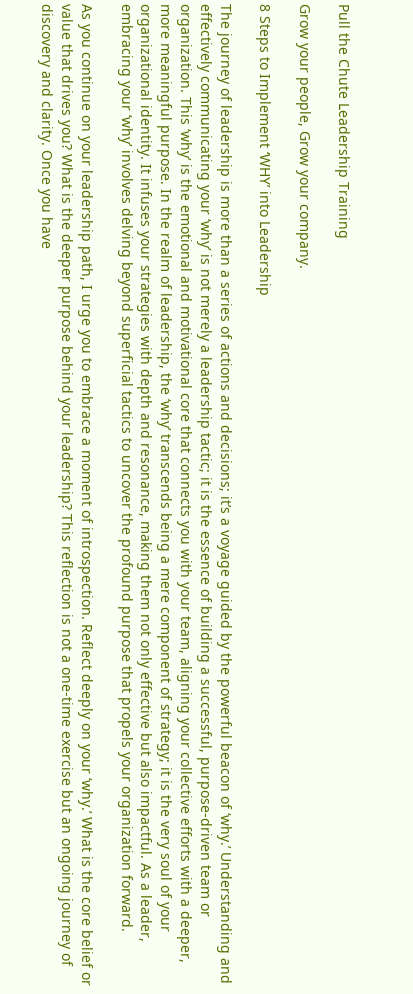Pull the Chute Leadership Training

Grow your people, Grow your company.

8 Steps to Implement ‘WHY’ into Leadership

The journey of leadership is more than a series of actions and decisions; it’s a voyage guided by the powerful beacon of ‘why.’ Understanding and effectively communicating your ‘why’ is not merely a leadership tactic; it is the essence of building a successful, purpose-driven team or organization. This ‘why’ is the emotional and motivational core that connects you with your team, aligning your collective efforts with a deeper, more meaningful purpose. In the realm of leadership, the ‘why’ transcends being a mere component of strategy; it is the very soul of your organizational identity. It infuses your strategies with depth and resonance, making them not only effective but also impactful. As a leader, embracing your ‘why’ involves delving beyond superficial tactics to uncover the profound purpose that propels your organization forward.

As you continue on your leadership path, I urge you to embrace a moment of introspection. Reflect deeply on your ‘why.’ What is the core belief or value that drives you? What is the deeper purpose behind your leadership? This reflection is not a one-time exercise but an ongoing journey of discovery and clarity. Once you have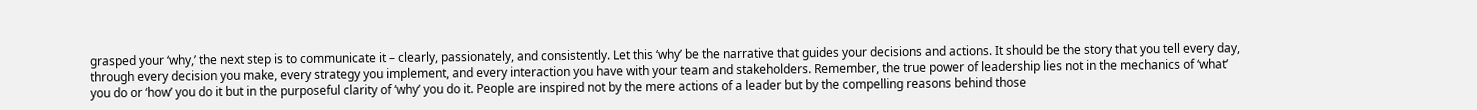grasped your ‘why,’ the next step is to communicate it – clearly, passionately, and consistently. Let this ‘why’ be the narrative that guides your decisions and actions. It should be the story that you tell every day, through every decision you make, every strategy you implement, and every interaction you have with your team and stakeholders. Remember, the true power of leadership lies not in the mechanics of ‘what’ you do or ‘how’ you do it but in the purposeful clarity of ‘why’ you do it. People are inspired not by the mere actions of a leader but by the compelling reasons behind those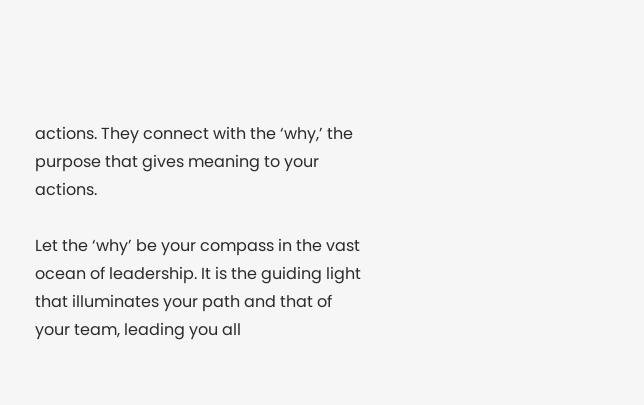actions. They connect with the ‘why,’ the purpose that gives meaning to your actions.

Let the ‘why’ be your compass in the vast ocean of leadership. It is the guiding light that illuminates your path and that of your team, leading you all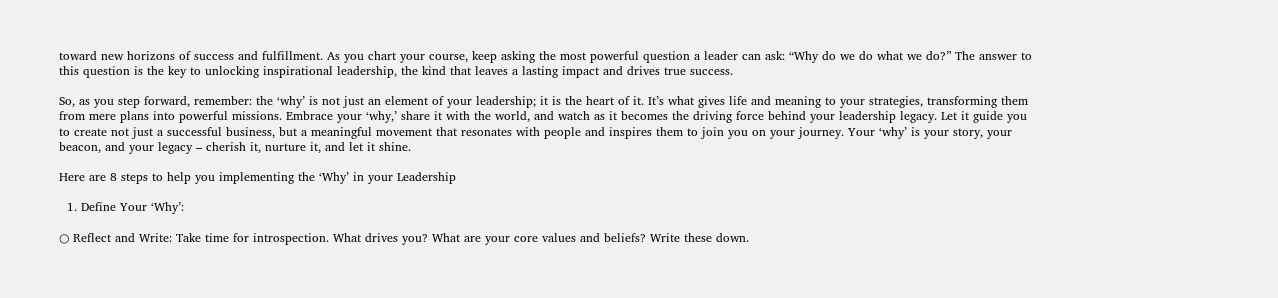toward new horizons of success and fulfillment. As you chart your course, keep asking the most powerful question a leader can ask: “Why do we do what we do?” The answer to this question is the key to unlocking inspirational leadership, the kind that leaves a lasting impact and drives true success.

So, as you step forward, remember: the ‘why’ is not just an element of your leadership; it is the heart of it. It’s what gives life and meaning to your strategies, transforming them from mere plans into powerful missions. Embrace your ‘why,’ share it with the world, and watch as it becomes the driving force behind your leadership legacy. Let it guide you to create not just a successful business, but a meaningful movement that resonates with people and inspires them to join you on your journey. Your ‘why’ is your story, your beacon, and your legacy – cherish it, nurture it, and let it shine.

Here are 8 steps to help you implementing the ‘Why’ in your Leadership

  1. Define Your ‘Why’:

○ Reflect and Write: Take time for introspection. What drives you? What are your core values and beliefs? Write these down.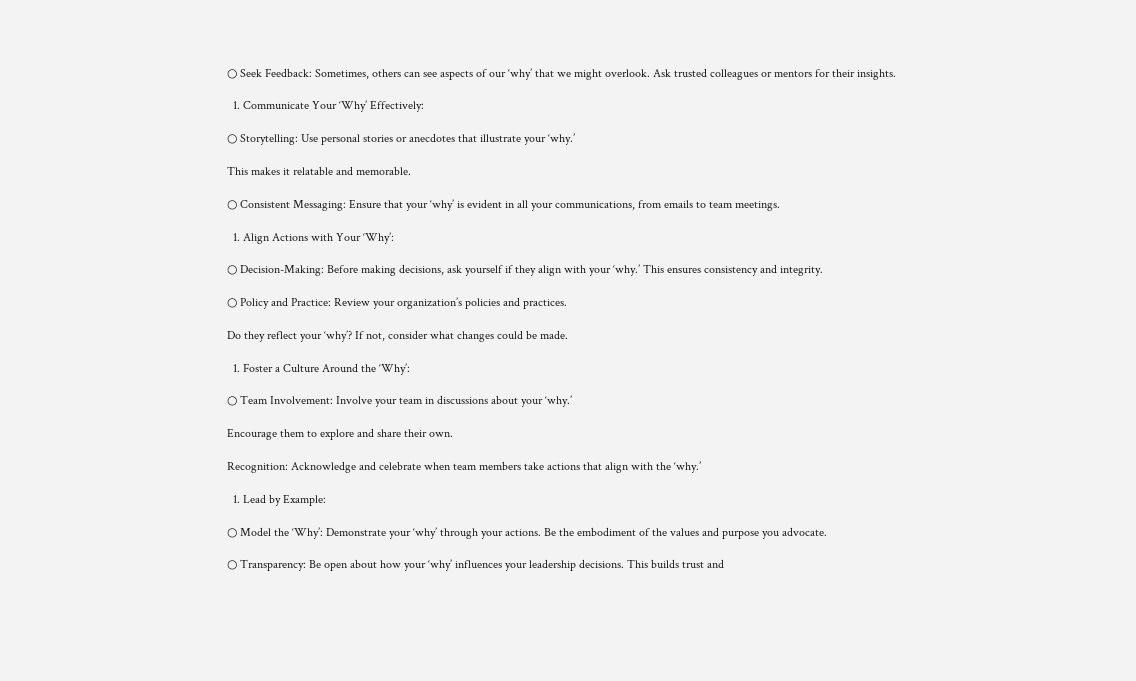○ Seek Feedback: Sometimes, others can see aspects of our ‘why’ that we might overlook. Ask trusted colleagues or mentors for their insights.

  1. Communicate Your ‘Why’ Effectively:

○ Storytelling: Use personal stories or anecdotes that illustrate your ‘why.’

This makes it relatable and memorable.

○ Consistent Messaging: Ensure that your ‘why’ is evident in all your communications, from emails to team meetings.

  1. Align Actions with Your ‘Why’:

○ Decision-Making: Before making decisions, ask yourself if they align with your ‘why.’ This ensures consistency and integrity.

○ Policy and Practice: Review your organization’s policies and practices.

Do they reflect your ‘why’? If not, consider what changes could be made.

  1. Foster a Culture Around the ‘Why’:

○ Team Involvement: Involve your team in discussions about your ‘why.’

Encourage them to explore and share their own.

Recognition: Acknowledge and celebrate when team members take actions that align with the ‘why.’

  1. Lead by Example:

○ Model the ‘Why’: Demonstrate your ‘why’ through your actions. Be the embodiment of the values and purpose you advocate.

○ Transparency: Be open about how your ‘why’ influences your leadership decisions. This builds trust and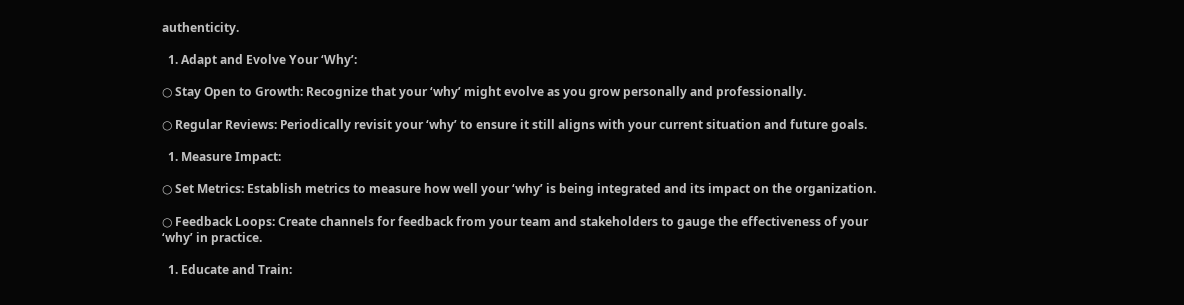authenticity.

  1. Adapt and Evolve Your ‘Why’:

○ Stay Open to Growth: Recognize that your ‘why’ might evolve as you grow personally and professionally.

○ Regular Reviews: Periodically revisit your ‘why’ to ensure it still aligns with your current situation and future goals.

  1. Measure Impact:

○ Set Metrics: Establish metrics to measure how well your ‘why’ is being integrated and its impact on the organization.

○ Feedback Loops: Create channels for feedback from your team and stakeholders to gauge the effectiveness of your ‘why’ in practice.

  1. Educate and Train: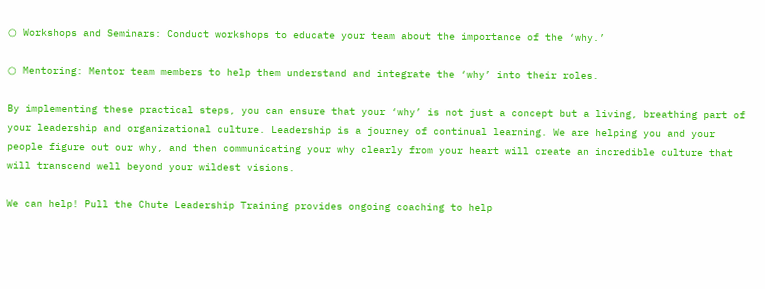○ Workshops and Seminars: Conduct workshops to educate your team about the importance of the ‘why.’

○ Mentoring: Mentor team members to help them understand and integrate the ‘why’ into their roles.

By implementing these practical steps, you can ensure that your ‘why’ is not just a concept but a living, breathing part of your leadership and organizational culture. Leadership is a journey of continual learning. We are helping you and your people figure out our why, and then communicating your why clearly from your heart will create an incredible culture that will transcend well beyond your wildest visions.

We can help! Pull the Chute Leadership Training provides ongoing coaching to help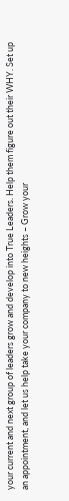your current and next group of leaders grow and develop into True Leaders. Help them figure out their WHY. Set up an appointment, and let us help take your company to new heights – Grow your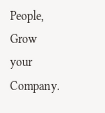People, Grow your Company.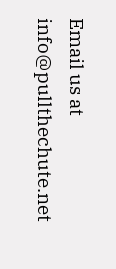Email us at info@pullthechute.net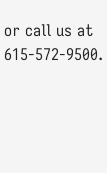or call us at 615-572-9500.